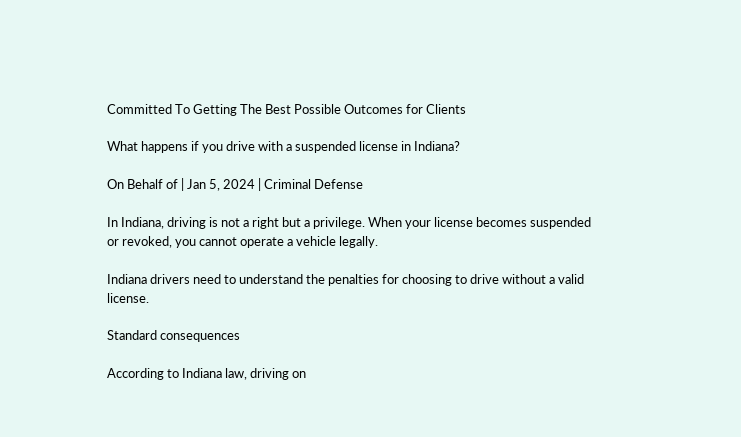Committed To Getting The Best Possible Outcomes for Clients

What happens if you drive with a suspended license in Indiana?

On Behalf of | Jan 5, 2024 | Criminal Defense

In Indiana, driving is not a right but a privilege. When your license becomes suspended or revoked, you cannot operate a vehicle legally.

Indiana drivers need to understand the penalties for choosing to drive without a valid license.

Standard consequences

According to Indiana law, driving on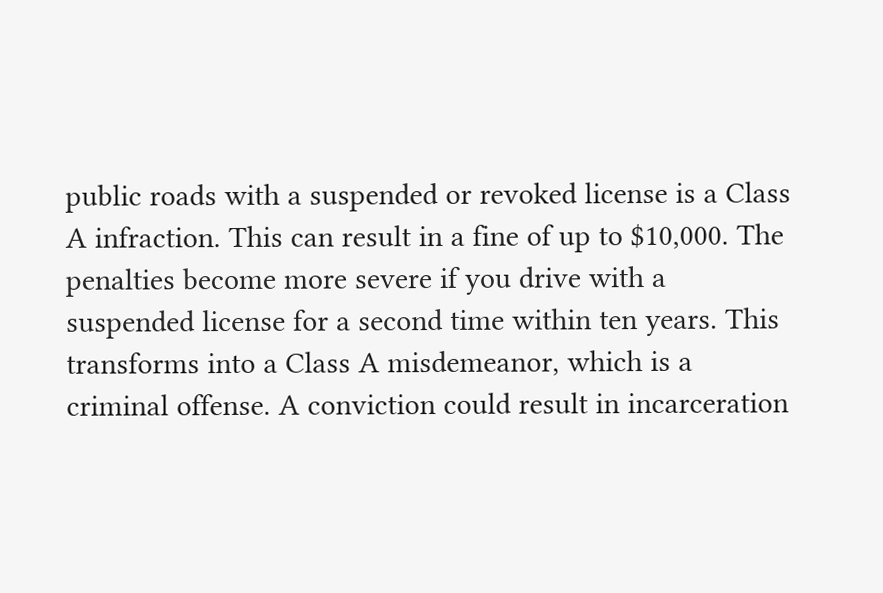public roads with a suspended or revoked license is a Class A infraction. This can result in a fine of up to $10,000. The penalties become more severe if you drive with a suspended license for a second time within ten years. This transforms into a Class A misdemeanor, which is a criminal offense. A conviction could result in incarceration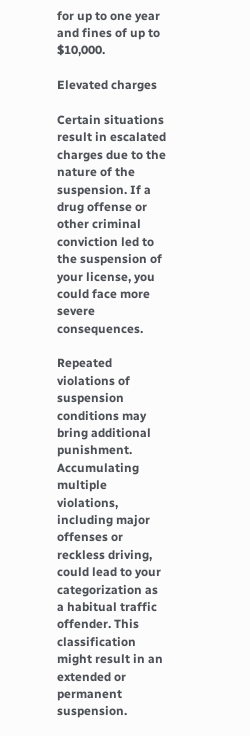for up to one year and fines of up to $10,000.

Elevated charges

Certain situations result in escalated charges due to the nature of the suspension. If a drug offense or other criminal conviction led to the suspension of your license, you could face more severe consequences.

Repeated violations of suspension conditions may bring additional punishment. Accumulating multiple violations, including major offenses or reckless driving, could lead to your categorization as a habitual traffic offender. This classification might result in an extended or permanent suspension.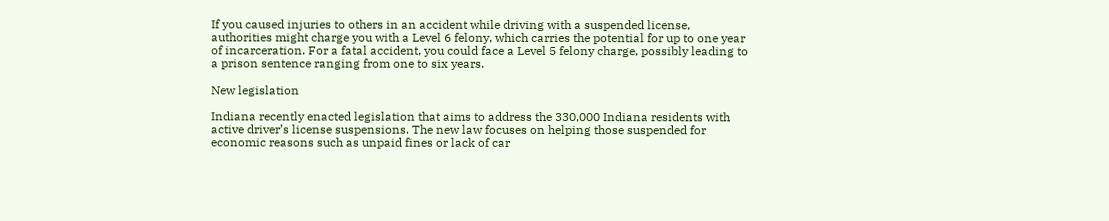If you caused injuries to others in an accident while driving with a suspended license, authorities might charge you with a Level 6 felony, which carries the potential for up to one year of incarceration. For a fatal accident, you could face a Level 5 felony charge, possibly leading to a prison sentence ranging from one to six years.

New legislation

Indiana recently enacted legislation that aims to address the 330,000 Indiana residents with active driver’s license suspensions. The new law focuses on helping those suspended for economic reasons such as unpaid fines or lack of car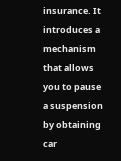insurance. It introduces a mechanism that allows you to pause a suspension by obtaining car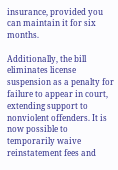insurance, provided you can maintain it for six months.

Additionally, the bill eliminates license suspension as a penalty for failure to appear in court, extending support to nonviolent offenders. It is now possible to temporarily waive reinstatement fees and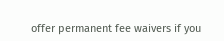offer permanent fee waivers if you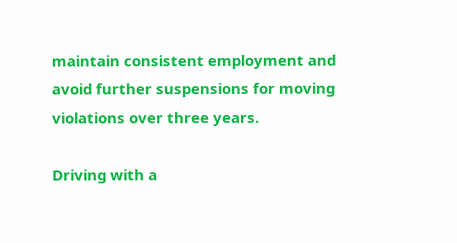maintain consistent employment and avoid further suspensions for moving violations over three years.

Driving with a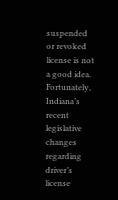suspended or revoked license is not a good idea. Fortunately, Indiana’s recent legislative changes regarding driver’s license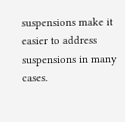suspensions make it easier to address suspensions in many cases.